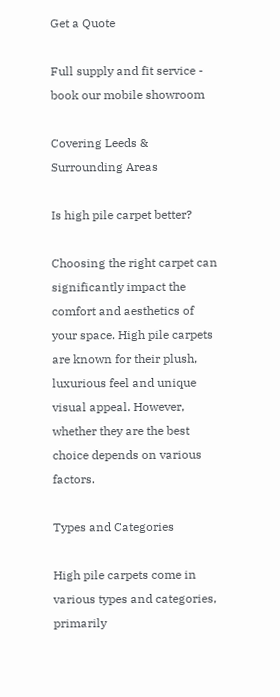Get a Quote

Full supply and fit service - book our mobile showroom

Covering Leeds & Surrounding Areas

Is high pile carpet better?

Choosing the right carpet can significantly impact the comfort and aesthetics of your space. High pile carpets are known for their plush, luxurious feel and unique visual appeal. However, whether they are the best choice depends on various factors.

Types and Categories

High pile carpets come in various types and categories, primarily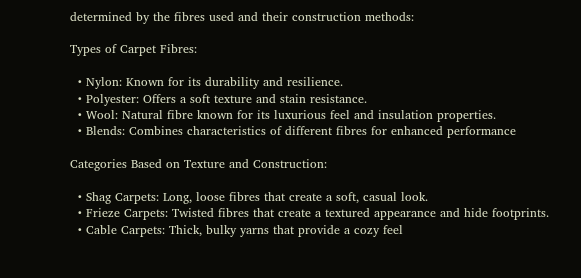determined by the fibres used and their construction methods:

Types of Carpet Fibres:

  • Nylon: Known for its durability and resilience.
  • Polyester: Offers a soft texture and stain resistance.
  • Wool: Natural fibre known for its luxurious feel and insulation properties.
  • Blends: Combines characteristics of different fibres for enhanced performance

Categories Based on Texture and Construction:

  • Shag Carpets: Long, loose fibres that create a soft, casual look.
  • Frieze Carpets: Twisted fibres that create a textured appearance and hide footprints.
  • Cable Carpets: Thick, bulky yarns that provide a cozy feel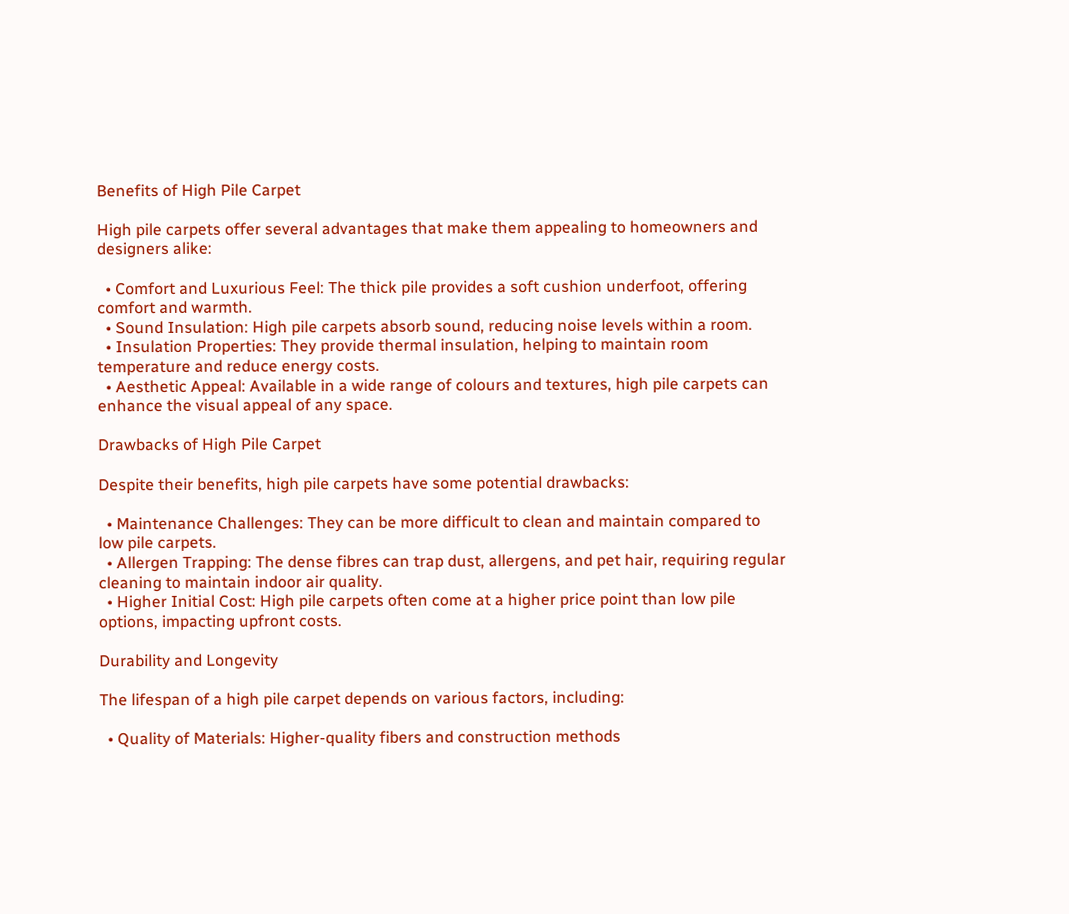Benefits of High Pile Carpet

High pile carpets offer several advantages that make them appealing to homeowners and designers alike:

  • Comfort and Luxurious Feel: The thick pile provides a soft cushion underfoot, offering comfort and warmth.
  • Sound Insulation: High pile carpets absorb sound, reducing noise levels within a room.
  • Insulation Properties: They provide thermal insulation, helping to maintain room temperature and reduce energy costs.
  • Aesthetic Appeal: Available in a wide range of colours and textures, high pile carpets can enhance the visual appeal of any space.

Drawbacks of High Pile Carpet

Despite their benefits, high pile carpets have some potential drawbacks:

  • Maintenance Challenges: They can be more difficult to clean and maintain compared to low pile carpets.
  • Allergen Trapping: The dense fibres can trap dust, allergens, and pet hair, requiring regular cleaning to maintain indoor air quality.
  • Higher Initial Cost: High pile carpets often come at a higher price point than low pile options, impacting upfront costs.

Durability and Longevity

The lifespan of a high pile carpet depends on various factors, including:

  • Quality of Materials: Higher-quality fibers and construction methods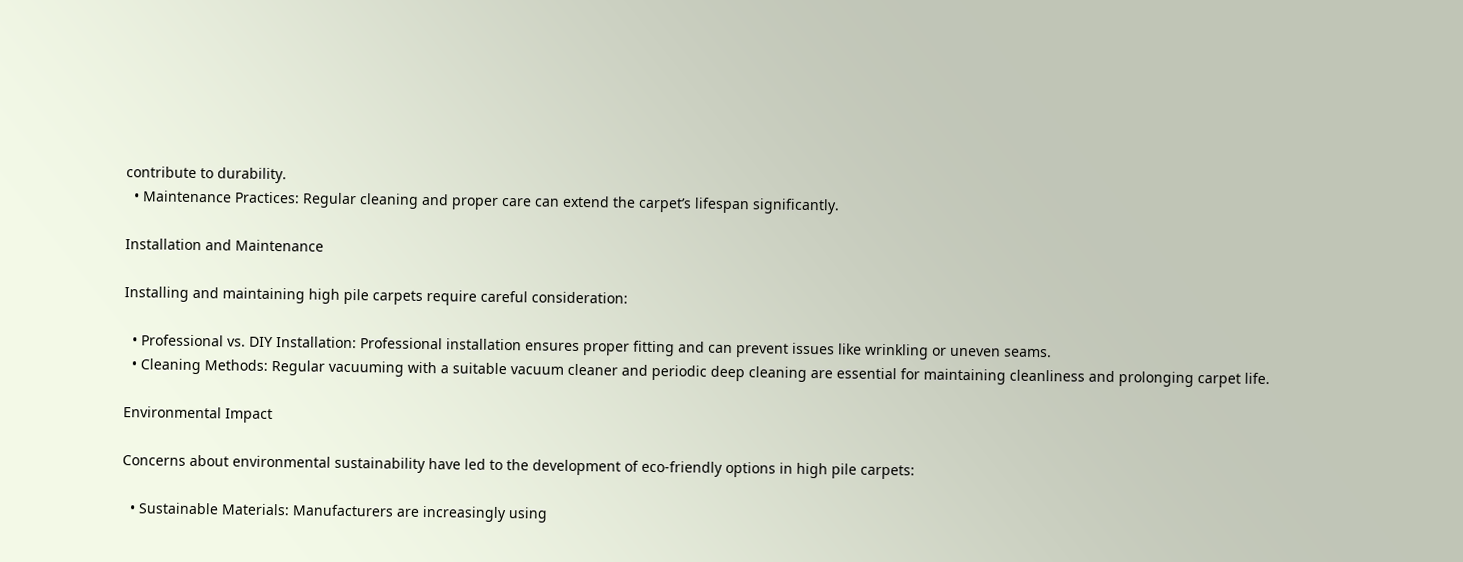contribute to durability.
  • Maintenance Practices: Regular cleaning and proper care can extend the carpet’s lifespan significantly.

Installation and Maintenance

Installing and maintaining high pile carpets require careful consideration:

  • Professional vs. DIY Installation: Professional installation ensures proper fitting and can prevent issues like wrinkling or uneven seams.
  • Cleaning Methods: Regular vacuuming with a suitable vacuum cleaner and periodic deep cleaning are essential for maintaining cleanliness and prolonging carpet life.

Environmental Impact

Concerns about environmental sustainability have led to the development of eco-friendly options in high pile carpets:

  • Sustainable Materials: Manufacturers are increasingly using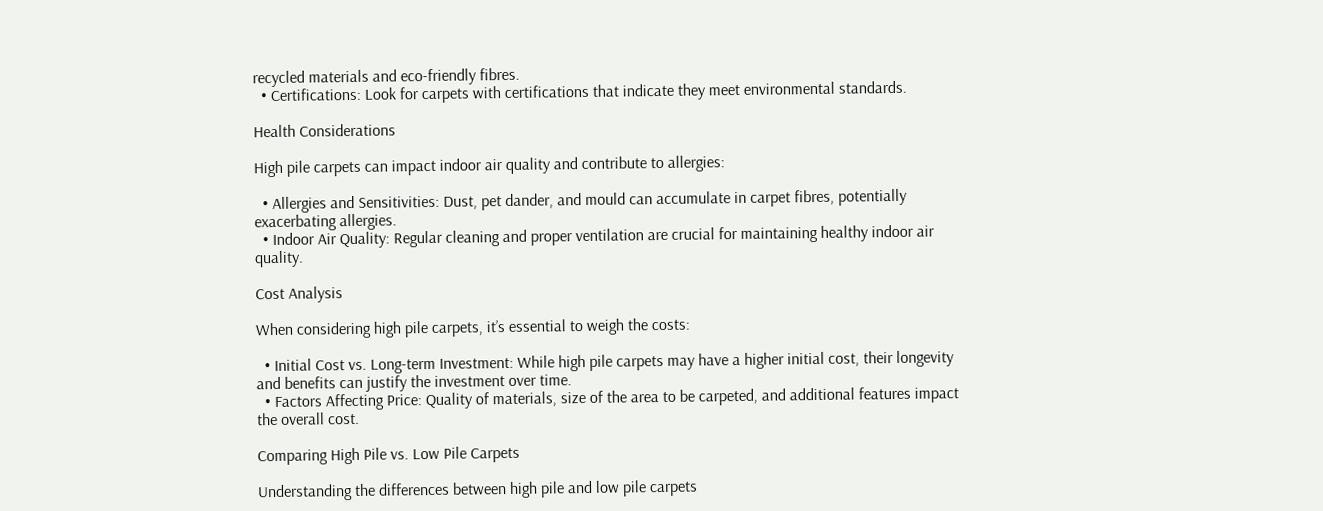recycled materials and eco-friendly fibres.
  • Certifications: Look for carpets with certifications that indicate they meet environmental standards.

Health Considerations

High pile carpets can impact indoor air quality and contribute to allergies:

  • Allergies and Sensitivities: Dust, pet dander, and mould can accumulate in carpet fibres, potentially exacerbating allergies.
  • Indoor Air Quality: Regular cleaning and proper ventilation are crucial for maintaining healthy indoor air quality.

Cost Analysis

When considering high pile carpets, it’s essential to weigh the costs:

  • Initial Cost vs. Long-term Investment: While high pile carpets may have a higher initial cost, their longevity and benefits can justify the investment over time.
  • Factors Affecting Price: Quality of materials, size of the area to be carpeted, and additional features impact the overall cost.

Comparing High Pile vs. Low Pile Carpets

Understanding the differences between high pile and low pile carpets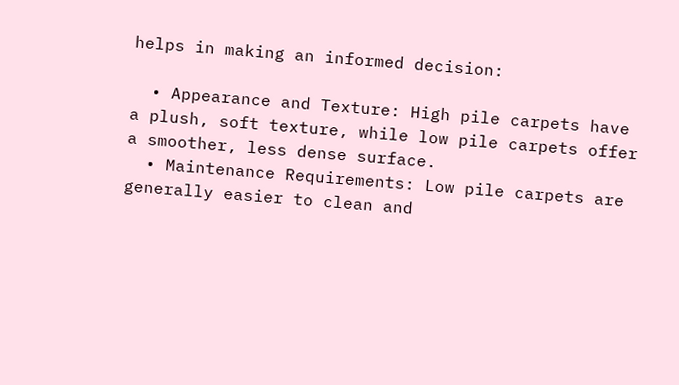helps in making an informed decision:

  • Appearance and Texture: High pile carpets have a plush, soft texture, while low pile carpets offer a smoother, less dense surface.
  • Maintenance Requirements: Low pile carpets are generally easier to clean and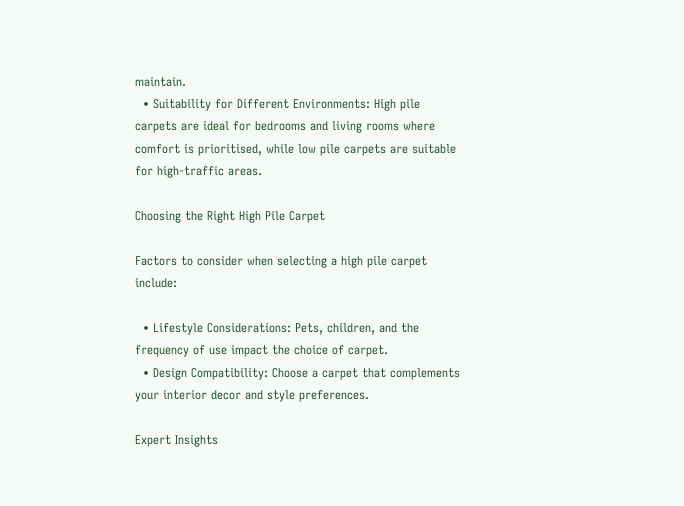maintain.
  • Suitability for Different Environments: High pile carpets are ideal for bedrooms and living rooms where comfort is prioritised, while low pile carpets are suitable for high-traffic areas.

Choosing the Right High Pile Carpet

Factors to consider when selecting a high pile carpet include:

  • Lifestyle Considerations: Pets, children, and the frequency of use impact the choice of carpet.
  • Design Compatibility: Choose a carpet that complements your interior decor and style preferences.

Expert Insights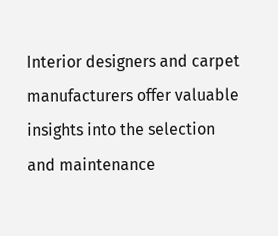Interior designers and carpet manufacturers offer valuable insights into the selection and maintenance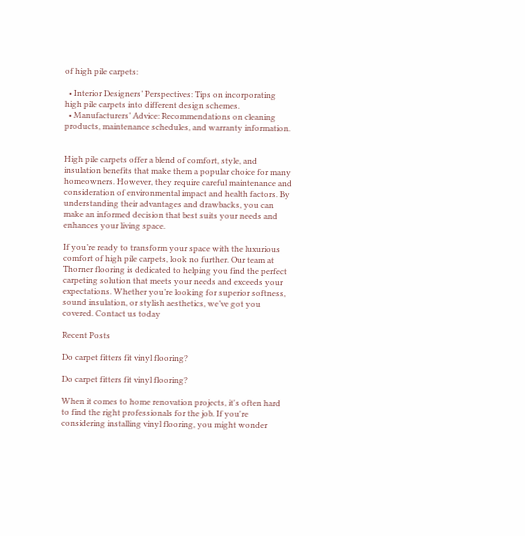of high pile carpets:

  • Interior Designers’ Perspectives: Tips on incorporating high pile carpets into different design schemes.
  • Manufacturers’ Advice: Recommendations on cleaning products, maintenance schedules, and warranty information.


High pile carpets offer a blend of comfort, style, and insulation benefits that make them a popular choice for many homeowners. However, they require careful maintenance and consideration of environmental impact and health factors. By understanding their advantages and drawbacks, you can make an informed decision that best suits your needs and enhances your living space.

If you’re ready to transform your space with the luxurious comfort of high pile carpets, look no further. Our team at Thorner flooring is dedicated to helping you find the perfect carpeting solution that meets your needs and exceeds your expectations. Whether you’re looking for superior softness, sound insulation, or stylish aesthetics, we’ve got you covered. Contact us today

Recent Posts

Do carpet fitters fit vinyl flooring?

Do carpet fitters fit vinyl flooring?

When it comes to home renovation projects, it's often hard to find the right professionals for the job. If you're considering installing vinyl flooring, you might wonder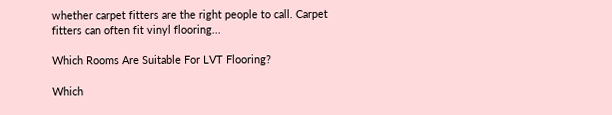whether carpet fitters are the right people to call. Carpet fitters can often fit vinyl flooring...

Which Rooms Are Suitable For LVT Flooring?

Which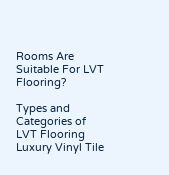Rooms Are Suitable For LVT Flooring?

Types and Categories of LVT Flooring Luxury Vinyl Tile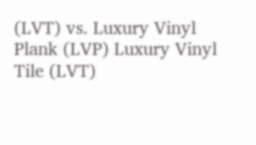(LVT) vs. Luxury Vinyl Plank (LVP) Luxury Vinyl Tile (LVT)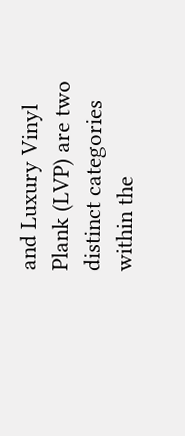and Luxury Vinyl Plank (LVP) are two distinct categories within the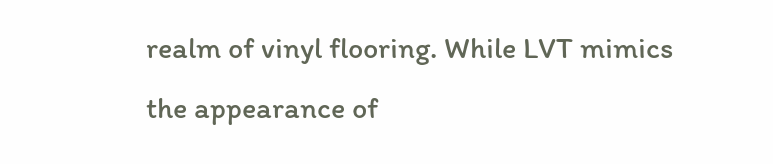realm of vinyl flooring. While LVT mimics the appearance of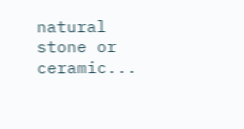natural stone or ceramic...